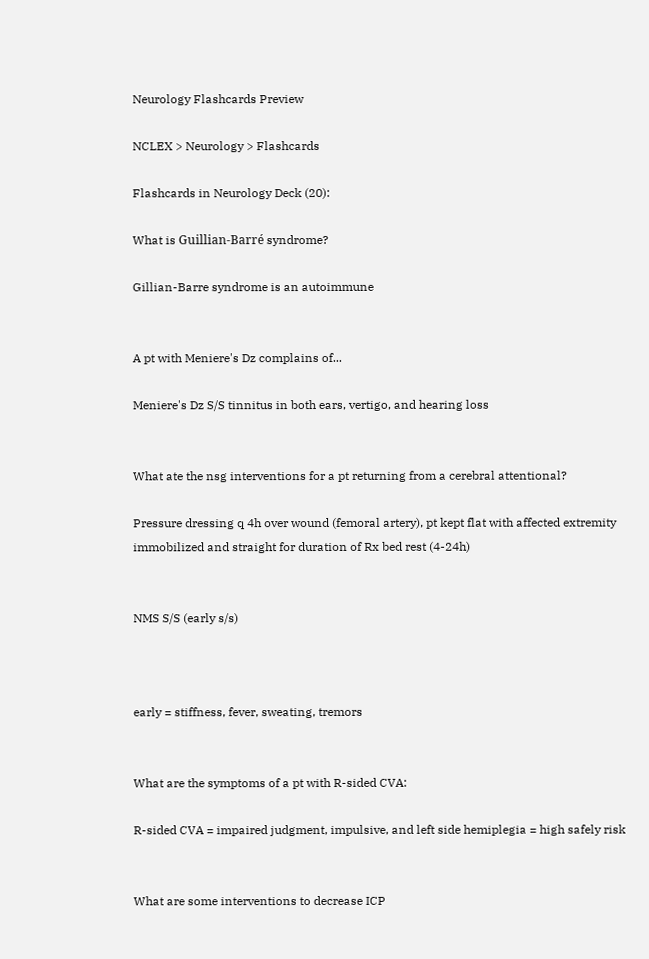Neurology Flashcards Preview

NCLEX > Neurology > Flashcards

Flashcards in Neurology Deck (20):

What is Guillian-Barré syndrome?

Gillian-Barre syndrome is an autoimmune


A pt with Meniere's Dz complains of...

Meniere's Dz S/S tinnitus in both ears, vertigo, and hearing loss


What ate the nsg interventions for a pt returning from a cerebral attentional?

Pressure dressing q 4h over wound (femoral artery), pt kept flat with affected extremity immobilized and straight for duration of Rx bed rest (4-24h)


NMS S/S (early s/s)



early = stiffness, fever, sweating, tremors


What are the symptoms of a pt with R-sided CVA:

R-sided CVA = impaired judgment, impulsive, and left side hemiplegia = high safely risk


What are some interventions to decrease ICP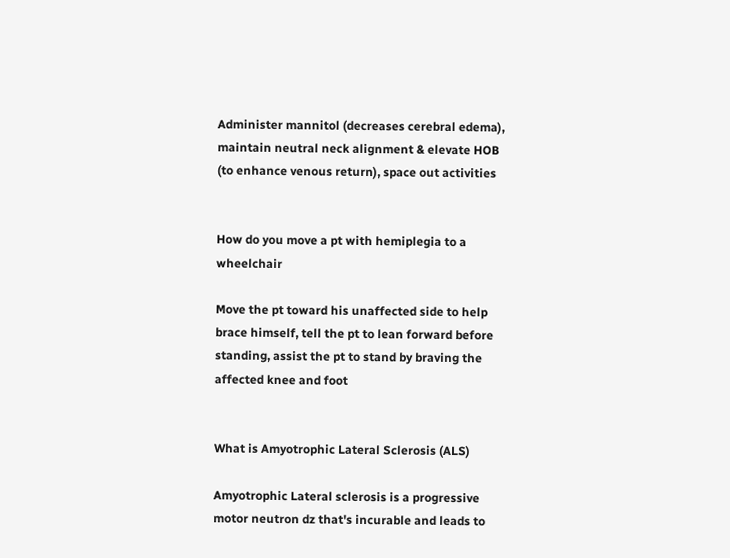Administer mannitol (decreases cerebral edema), maintain neutral neck alignment & elevate HOB (to enhance venous return), space out activities


How do you move a pt with hemiplegia to a wheelchair

Move the pt toward his unaffected side to help brace himself, tell the pt to lean forward before standing, assist the pt to stand by braving the affected knee and foot


What is Amyotrophic Lateral Sclerosis (ALS)

Amyotrophic Lateral sclerosis is a progressive motor neutron dz that's incurable and leads to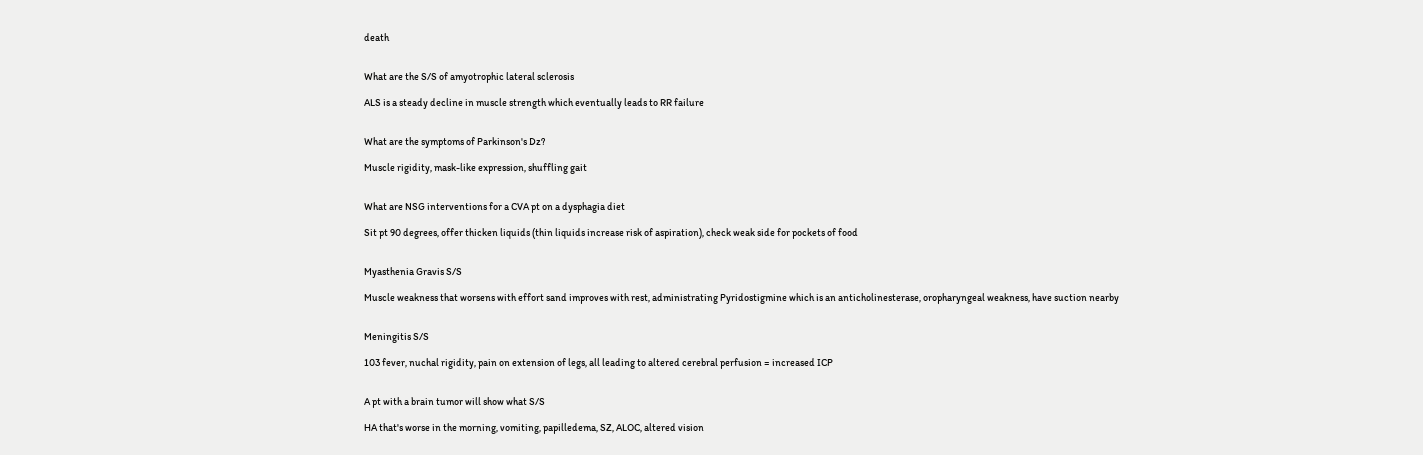death


What are the S/S of amyotrophic lateral sclerosis

ALS is a steady decline in muscle strength which eventually leads to RR failure


What are the symptoms of Parkinson's Dz?

Muscle rigidity, mask-like expression, shuffling gait


What are NSG interventions for a CVA pt on a dysphagia diet

Sit pt 90 degrees, offer thicken liquids (thin liquids increase risk of aspiration), check weak side for pockets of food


Myasthenia Gravis S/S

Muscle weakness that worsens with effort sand improves with rest, administrating Pyridostigmine which is an anticholinesterase, oropharyngeal weakness, have suction nearby


Meningitis S/S

103 fever, nuchal rigidity, pain on extension of legs, all leading to altered cerebral perfusion = increased ICP


A pt with a brain tumor will show what S/S

HA that's worse in the morning, vomiting, papilledema, SZ, ALOC, altered vision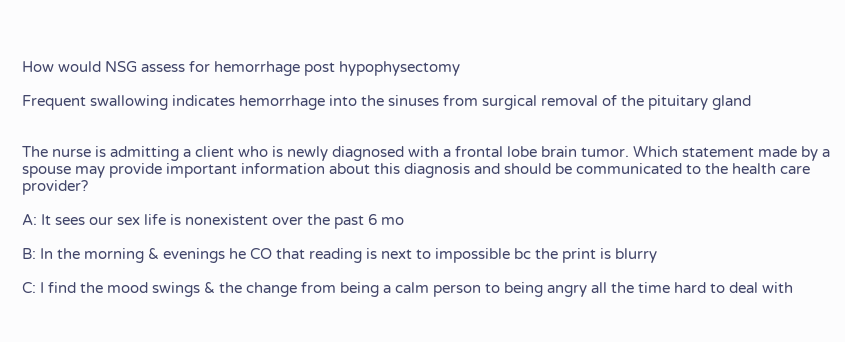How would NSG assess for hemorrhage post hypophysectomy

Frequent swallowing indicates hemorrhage into the sinuses from surgical removal of the pituitary gland


The nurse is admitting a client who is newly diagnosed with a frontal lobe brain tumor. Which statement made by a spouse may provide important information about this diagnosis and should be communicated to the health care provider?

A: It sees our sex life is nonexistent over the past 6 mo

B: In the morning & evenings he CO that reading is next to impossible bc the print is blurry

C: I find the mood swings & the change from being a calm person to being angry all the time hard to deal with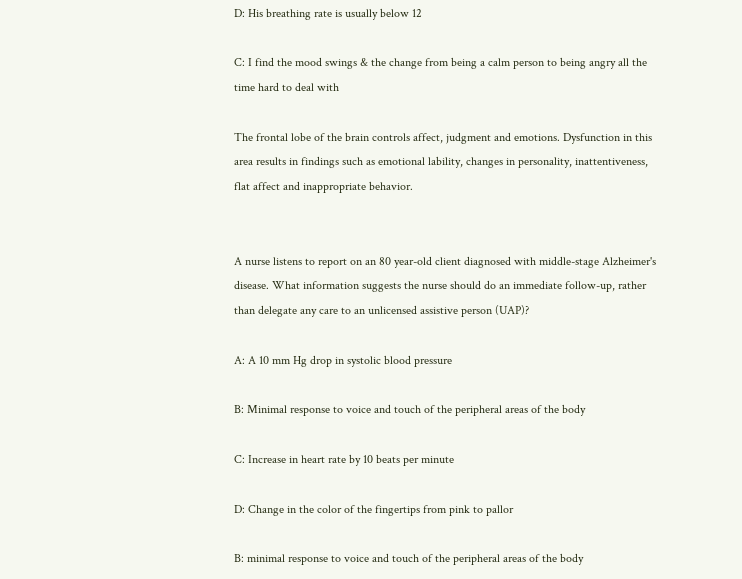D: His breathing rate is usually below 12

C: I find the mood swings & the change from being a calm person to being angry all the time hard to deal with

The frontal lobe of the brain controls affect, judgment and emotions. Dysfunction in this area results in findings such as emotional lability, changes in personality, inattentiveness, flat affect and inappropriate behavior.


A nurse listens to report on an 80 year-old client diagnosed with middle-stage Alzheimer's disease. What information suggests the nurse should do an immediate follow-up, rather than delegate any care to an unlicensed assistive person (UAP)?

A: A 10 mm Hg drop in systolic blood pressure

B: Minimal response to voice and touch of the peripheral areas of the body

C: Increase in heart rate by 10 beats per minute

D: Change in the color of the fingertips from pink to pallor

B: minimal response to voice and touch of the peripheral areas of the body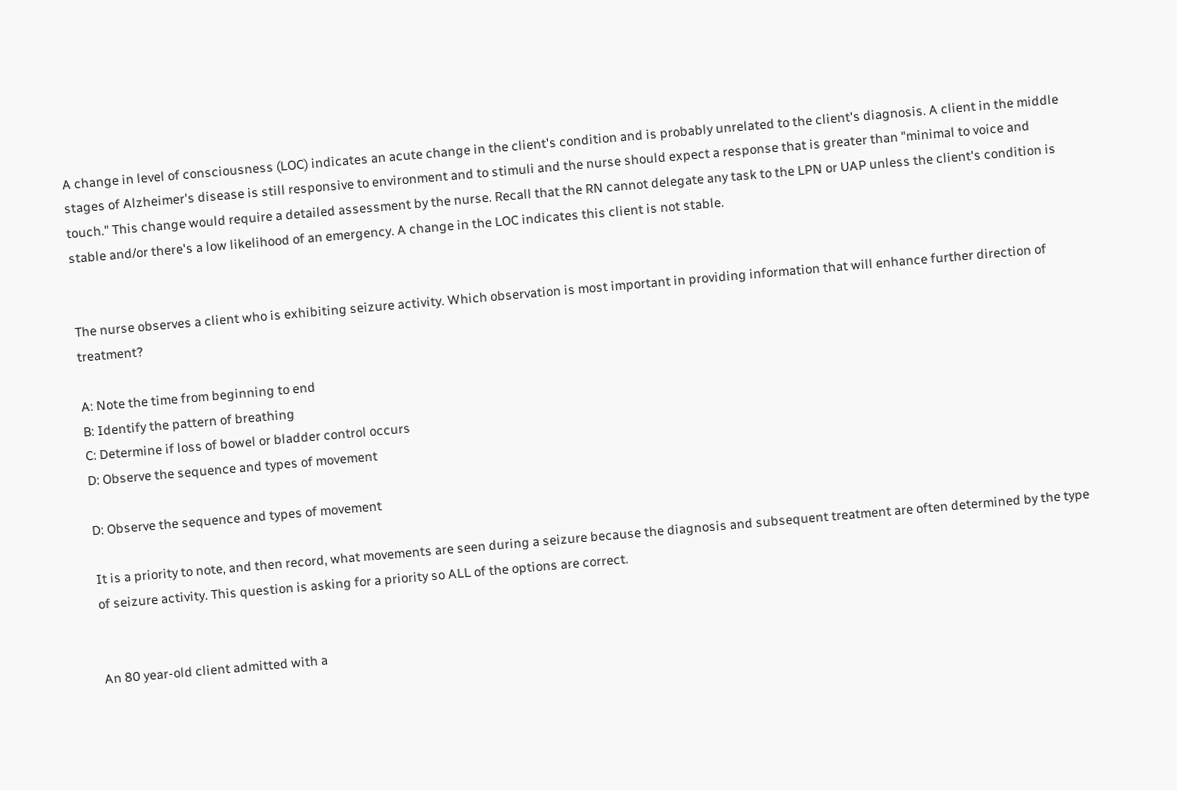A change in level of consciousness (LOC) indicates an acute change in the client's condition and is probably unrelated to the client's diagnosis. A client in the middle stages of Alzheimer's disease is still responsive to environment and to stimuli and the nurse should expect a response that is greater than "minimal to voice and touch." This change would require a detailed assessment by the nurse. Recall that the RN cannot delegate any task to the LPN or UAP unless the client's condition is stable and/or there's a low likelihood of an emergency. A change in the LOC indicates this client is not stable.


The nurse observes a client who is exhibiting seizure activity. Which observation is most important in providing information that will enhance further direction of treatment?

A: Note the time from beginning to end
B: Identify the pattern of breathing
C: Determine if loss of bowel or bladder control occurs
D: Observe the sequence and types of movement

D: Observe the sequence and types of movement

It is a priority to note, and then record, what movements are seen during a seizure because the diagnosis and subsequent treatment are often determined by the type of seizure activity. This question is asking for a priority so ALL of the options are correct.


An 80 year-old client admitted with a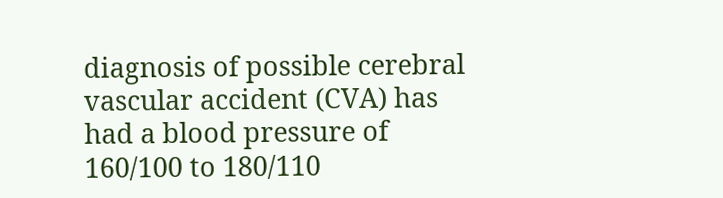diagnosis of possible cerebral vascular accident (CVA) has had a blood pressure of 160/100 to 180/110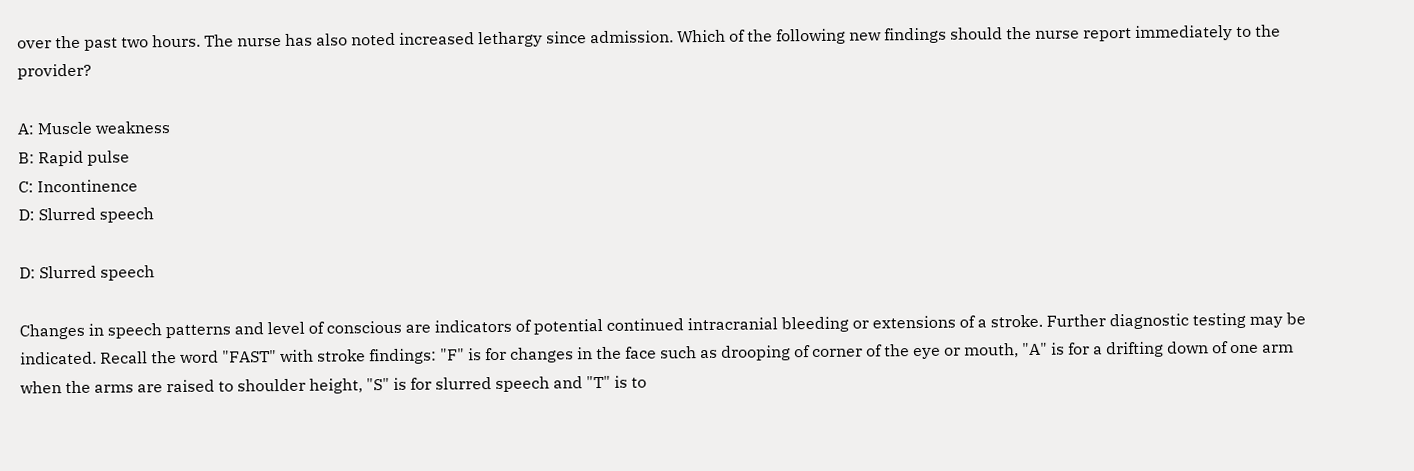over the past two hours. The nurse has also noted increased lethargy since admission. Which of the following new findings should the nurse report immediately to the provider?

A: Muscle weakness
B: Rapid pulse
C: Incontinence
D: Slurred speech

D: Slurred speech

Changes in speech patterns and level of conscious are indicators of potential continued intracranial bleeding or extensions of a stroke. Further diagnostic testing may be indicated. Recall the word "FAST" with stroke findings: "F" is for changes in the face such as drooping of corner of the eye or mouth, "A" is for a drifting down of one arm when the arms are raised to shoulder height, "S" is for slurred speech and "T" is to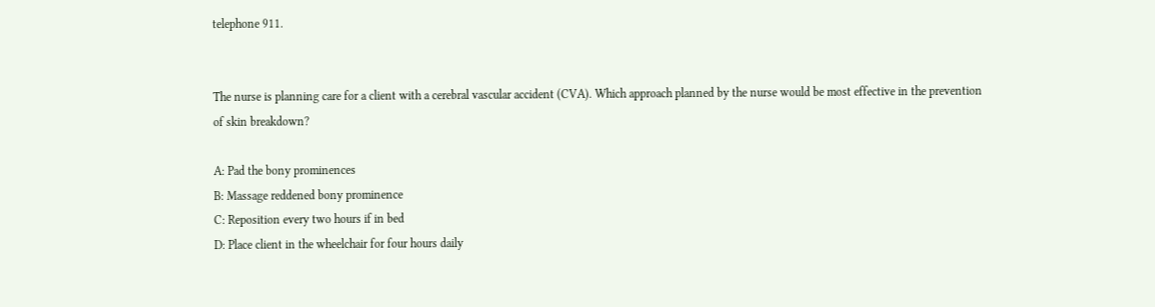telephone 911.


The nurse is planning care for a client with a cerebral vascular accident (CVA). Which approach planned by the nurse would be most effective in the prevention of skin breakdown?

A: Pad the bony prominences
B: Massage reddened bony prominence
C: Reposition every two hours if in bed
D: Place client in the wheelchair for four hours daily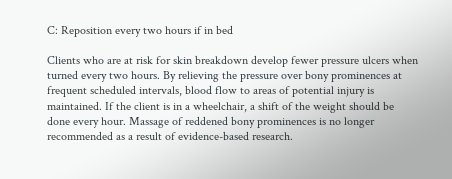C: Reposition every two hours if in bed

Clients who are at risk for skin breakdown develop fewer pressure ulcers when turned every two hours. By relieving the pressure over bony prominences at frequent scheduled intervals, blood flow to areas of potential injury is maintained. If the client is in a wheelchair, a shift of the weight should be done every hour. Massage of reddened bony prominences is no longer recommended as a result of evidence-based research.